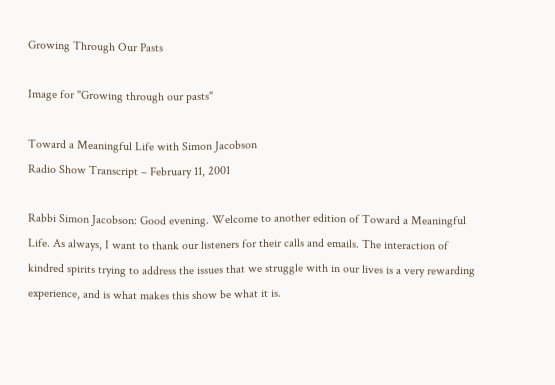Growing Through Our Pasts

Image for "Growing through our pasts"

Toward a Meaningful Life with Simon Jacobson
Radio Show Transcript – February 11, 2001

Rabbi Simon Jacobson: Good evening. Welcome to another edition of Toward a Meaningful Life. As always, I want to thank our listeners for their calls and emails. The interaction of kindred spirits trying to address the issues that we struggle with in our lives is a very rewarding experience, and is what makes this show be what it is.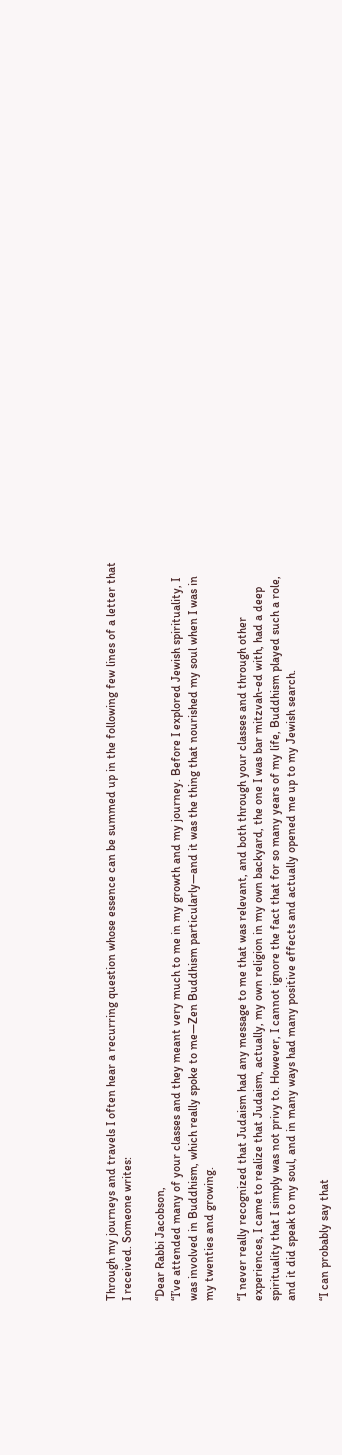Through my journeys and travels I often hear a recurring question whose essence can be summed up in the following few lines of a letter that I received. Someone writes:

“Dear Rabbi Jacobson,
“I’ve attended many of your classes and they meant very much to me in my growth and my journey. Before I explored Jewish spirituality, I was involved in Buddhism, which really spoke to me—Zen Buddhism particularly—and it was the thing that nourished my soul when I was in my twenties and growing.

“I never really recognized that Judaism had any message to me that was relevant, and both through your classes and through other experiences, I came to realize that Judaism, actually, my own religion in my own backyard, the one I was bar mitzvah-ed with, had a deep spirituality that I simply was not privy to. However, I cannot ignore the fact that for so many years of my life, Buddhism played such a role, and it did speak to my soul, and in many ways had many positive effects and actually opened me up to my Jewish search.

“I can probably say that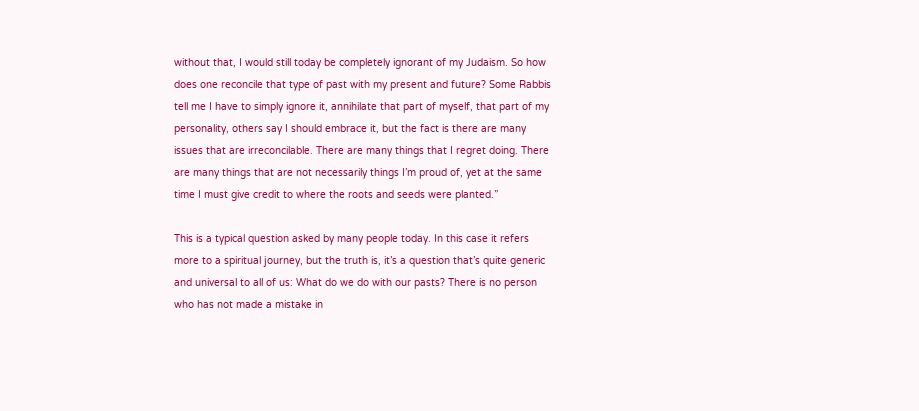without that, I would still today be completely ignorant of my Judaism. So how does one reconcile that type of past with my present and future? Some Rabbis tell me I have to simply ignore it, annihilate that part of myself, that part of my personality, others say I should embrace it, but the fact is there are many issues that are irreconcilable. There are many things that I regret doing. There are many things that are not necessarily things I’m proud of, yet at the same time I must give credit to where the roots and seeds were planted.”

This is a typical question asked by many people today. In this case it refers more to a spiritual journey, but the truth is, it’s a question that’s quite generic and universal to all of us: What do we do with our pasts? There is no person who has not made a mistake in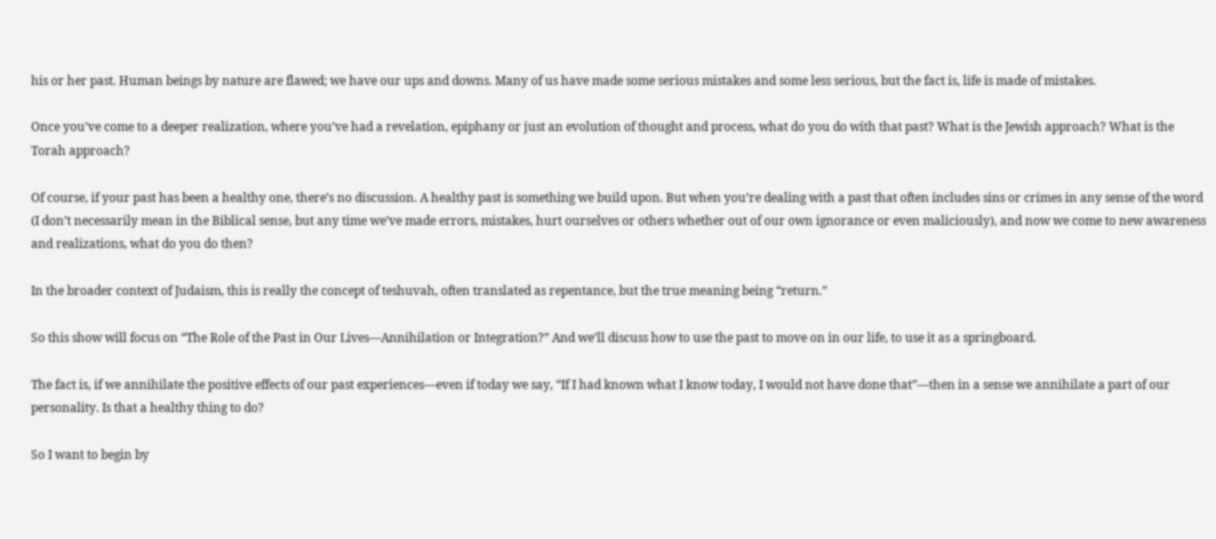his or her past. Human beings by nature are flawed; we have our ups and downs. Many of us have made some serious mistakes and some less serious, but the fact is, life is made of mistakes.

Once you’ve come to a deeper realization, where you’ve had a revelation, epiphany or just an evolution of thought and process, what do you do with that past? What is the Jewish approach? What is the Torah approach?

Of course, if your past has been a healthy one, there’s no discussion. A healthy past is something we build upon. But when you’re dealing with a past that often includes sins or crimes in any sense of the word (I don’t necessarily mean in the Biblical sense, but any time we’ve made errors, mistakes, hurt ourselves or others whether out of our own ignorance or even maliciously), and now we come to new awareness and realizations, what do you do then?

In the broader context of Judaism, this is really the concept of teshuvah, often translated as repentance, but the true meaning being “return.”

So this show will focus on “The Role of the Past in Our Lives—Annihilation or Integration?” And we’ll discuss how to use the past to move on in our life, to use it as a springboard.

The fact is, if we annihilate the positive effects of our past experiences—even if today we say, “If I had known what I know today, I would not have done that”—then in a sense we annihilate a part of our personality. Is that a healthy thing to do?

So I want to begin by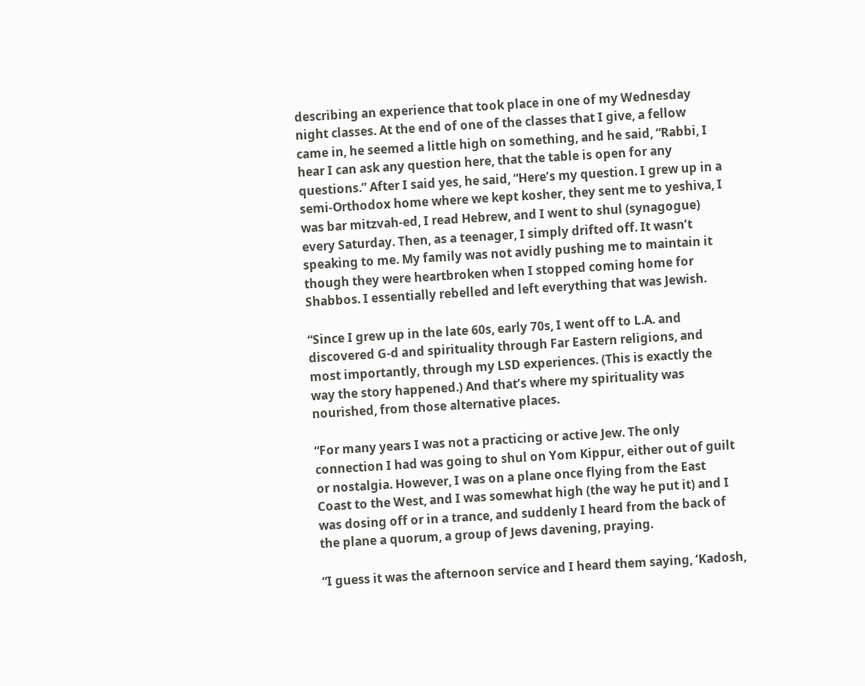describing an experience that took place in one of my Wednesday night classes. At the end of one of the classes that I give, a fellow came in, he seemed a little high on something, and he said, “Rabbi, I hear I can ask any question here, that the table is open for any questions.” After I said yes, he said, “Here’s my question. I grew up in a semi-Orthodox home where we kept kosher, they sent me to yeshiva, I was bar mitzvah-ed, I read Hebrew, and I went to shul (synagogue) every Saturday. Then, as a teenager, I simply drifted off. It wasn’t speaking to me. My family was not avidly pushing me to maintain it though they were heartbroken when I stopped coming home for Shabbos. I essentially rebelled and left everything that was Jewish.

“Since I grew up in the late 60s, early 70s, I went off to L.A. and discovered G-d and spirituality through Far Eastern religions, and most importantly, through my LSD experiences. (This is exactly the way the story happened.) And that’s where my spirituality was nourished, from those alternative places.

“For many years I was not a practicing or active Jew. The only connection I had was going to shul on Yom Kippur, either out of guilt or nostalgia. However, I was on a plane once flying from the East Coast to the West, and I was somewhat high (the way he put it) and I was dosing off or in a trance, and suddenly I heard from the back of the plane a quorum, a group of Jews davening, praying.

“I guess it was the afternoon service and I heard them saying, ‘Kadosh,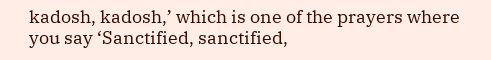kadosh, kadosh,’ which is one of the prayers where you say ‘Sanctified, sanctified,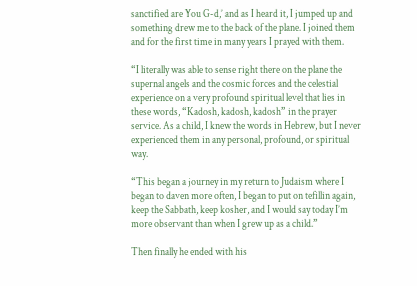sanctified are You G-d,’ and as I heard it, I jumped up and something drew me to the back of the plane. I joined them and for the first time in many years I prayed with them.

“I literally was able to sense right there on the plane the supernal angels and the cosmic forces and the celestial experience on a very profound spiritual level that lies in these words, “Kadosh, kadosh, kadosh” in the prayer service. As a child, I knew the words in Hebrew, but I never experienced them in any personal, profound, or spiritual way.

“This began a journey in my return to Judaism where I began to daven more often, I began to put on tefillin again, keep the Sabbath, keep kosher, and I would say today I’m more observant than when I grew up as a child.”

Then finally he ended with his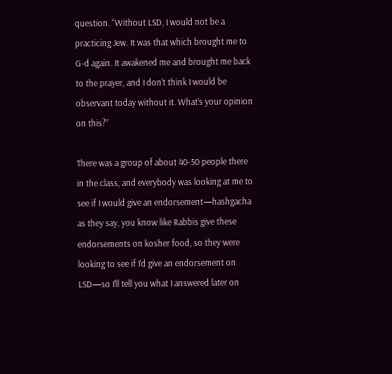question. “Without LSD, I would not be a practicing Jew. It was that which brought me to G-d again. It awakened me and brought me back to the prayer, and I don’t think I would be observant today without it. What’s your opinion on this?”

There was a group of about 40-50 people there in the class, and everybody was looking at me to see if I would give an endorsement—hashgacha as they say, you know like Rabbis give these endorsements on kosher food, so they were looking to see if I’d give an endorsement on LSD—so I’ll tell you what I answered later on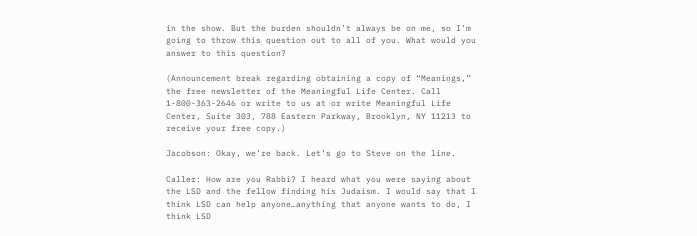in the show. But the burden shouldn’t always be on me, so I’m going to throw this question out to all of you. What would you answer to this question?

(Announcement break regarding obtaining a copy of “Meanings,” the free newsletter of the Meaningful Life Center. Call 1-800-363-2646 or write to us at or write Meaningful Life Center, Suite 303, 788 Eastern Parkway, Brooklyn, NY 11213 to receive your free copy.)

Jacobson: Okay, we’re back. Let’s go to Steve on the line.

Caller: How are you Rabbi? I heard what you were saying about the LSD and the fellow finding his Judaism. I would say that I think LSD can help anyone…anything that anyone wants to do, I think LSD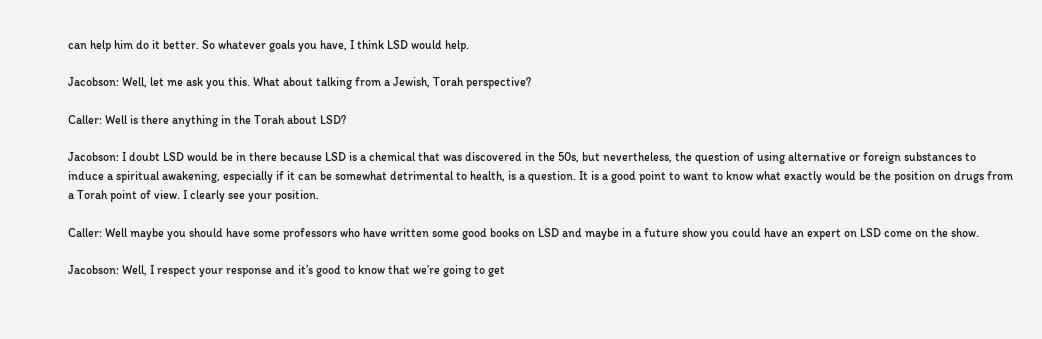can help him do it better. So whatever goals you have, I think LSD would help.

Jacobson: Well, let me ask you this. What about talking from a Jewish, Torah perspective?

Caller: Well is there anything in the Torah about LSD?

Jacobson: I doubt LSD would be in there because LSD is a chemical that was discovered in the 50s, but nevertheless, the question of using alternative or foreign substances to induce a spiritual awakening, especially if it can be somewhat detrimental to health, is a question. It is a good point to want to know what exactly would be the position on drugs from a Torah point of view. I clearly see your position.

Caller: Well maybe you should have some professors who have written some good books on LSD and maybe in a future show you could have an expert on LSD come on the show.

Jacobson: Well, I respect your response and it’s good to know that we’re going to get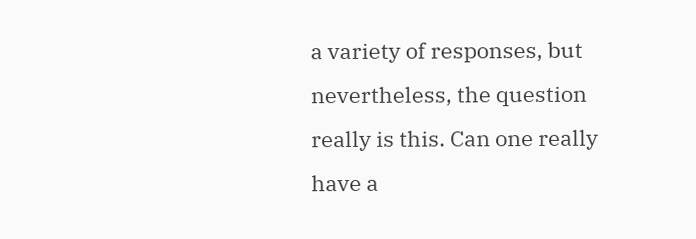a variety of responses, but nevertheless, the question really is this. Can one really have a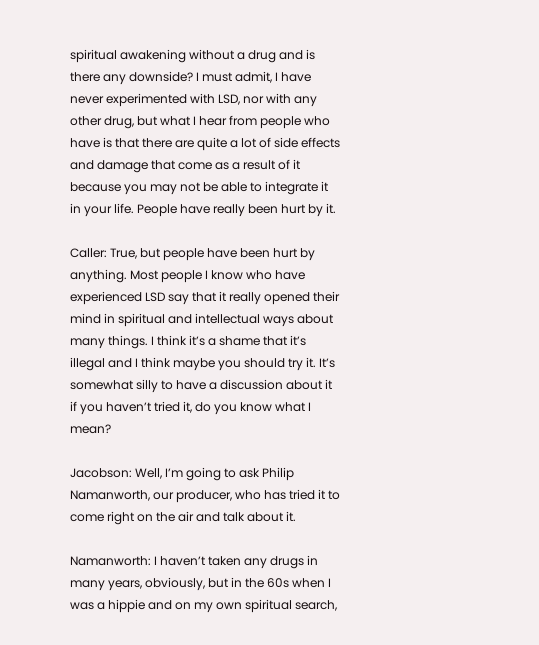spiritual awakening without a drug and is there any downside? I must admit, I have never experimented with LSD, nor with any other drug, but what I hear from people who have is that there are quite a lot of side effects and damage that come as a result of it because you may not be able to integrate it in your life. People have really been hurt by it.

Caller: True, but people have been hurt by anything. Most people I know who have experienced LSD say that it really opened their mind in spiritual and intellectual ways about many things. I think it’s a shame that it’s illegal and I think maybe you should try it. It’s somewhat silly to have a discussion about it if you haven’t tried it, do you know what I mean?

Jacobson: Well, I’m going to ask Philip Namanworth, our producer, who has tried it to come right on the air and talk about it.

Namanworth: I haven’t taken any drugs in many years, obviously, but in the 60s when I was a hippie and on my own spiritual search,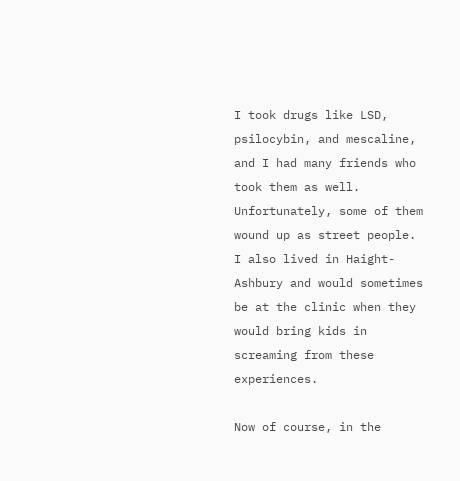I took drugs like LSD, psilocybin, and mescaline, and I had many friends who took them as well. Unfortunately, some of them wound up as street people. I also lived in Haight-Ashbury and would sometimes be at the clinic when they would bring kids in screaming from these experiences.

Now of course, in the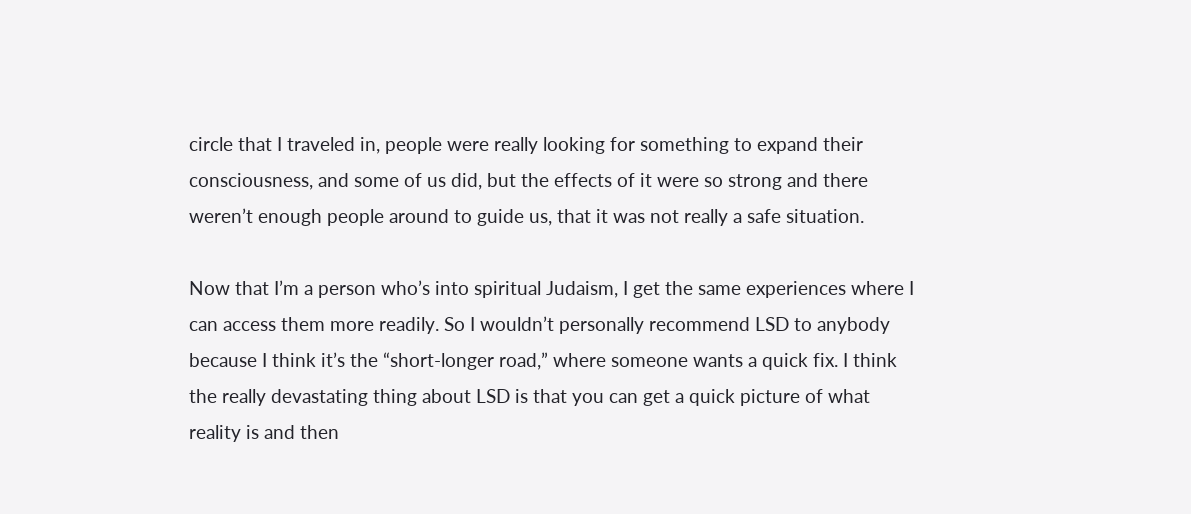circle that I traveled in, people were really looking for something to expand their consciousness, and some of us did, but the effects of it were so strong and there weren’t enough people around to guide us, that it was not really a safe situation.

Now that I’m a person who’s into spiritual Judaism, I get the same experiences where I can access them more readily. So I wouldn’t personally recommend LSD to anybody because I think it’s the “short-longer road,” where someone wants a quick fix. I think the really devastating thing about LSD is that you can get a quick picture of what reality is and then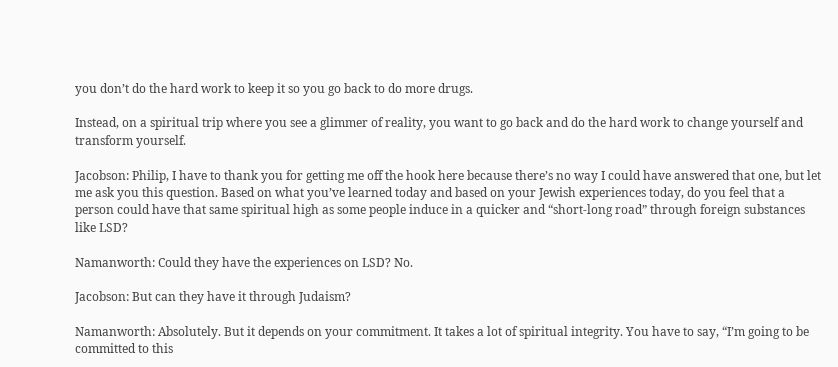you don’t do the hard work to keep it so you go back to do more drugs.

Instead, on a spiritual trip where you see a glimmer of reality, you want to go back and do the hard work to change yourself and transform yourself.

Jacobson: Philip, I have to thank you for getting me off the hook here because there’s no way I could have answered that one, but let me ask you this question. Based on what you’ve learned today and based on your Jewish experiences today, do you feel that a person could have that same spiritual high as some people induce in a quicker and “short-long road” through foreign substances like LSD?

Namanworth: Could they have the experiences on LSD? No.

Jacobson: But can they have it through Judaism?

Namanworth: Absolutely. But it depends on your commitment. It takes a lot of spiritual integrity. You have to say, “I’m going to be committed to this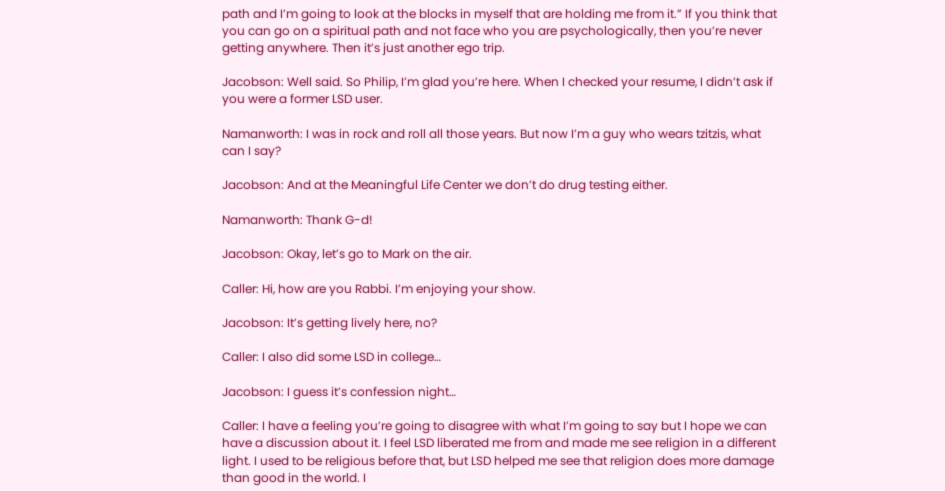path and I’m going to look at the blocks in myself that are holding me from it.” If you think that you can go on a spiritual path and not face who you are psychologically, then you’re never getting anywhere. Then it’s just another ego trip.

Jacobson: Well said. So Philip, I’m glad you’re here. When I checked your resume, I didn’t ask if you were a former LSD user.

Namanworth: I was in rock and roll all those years. But now I’m a guy who wears tzitzis, what can I say?

Jacobson: And at the Meaningful Life Center we don’t do drug testing either.

Namanworth: Thank G-d!

Jacobson: Okay, let’s go to Mark on the air.

Caller: Hi, how are you Rabbi. I’m enjoying your show.

Jacobson: It’s getting lively here, no?

Caller: I also did some LSD in college…

Jacobson: I guess it’s confession night…

Caller: I have a feeling you’re going to disagree with what I’m going to say but I hope we can have a discussion about it. I feel LSD liberated me from and made me see religion in a different light. I used to be religious before that, but LSD helped me see that religion does more damage than good in the world. I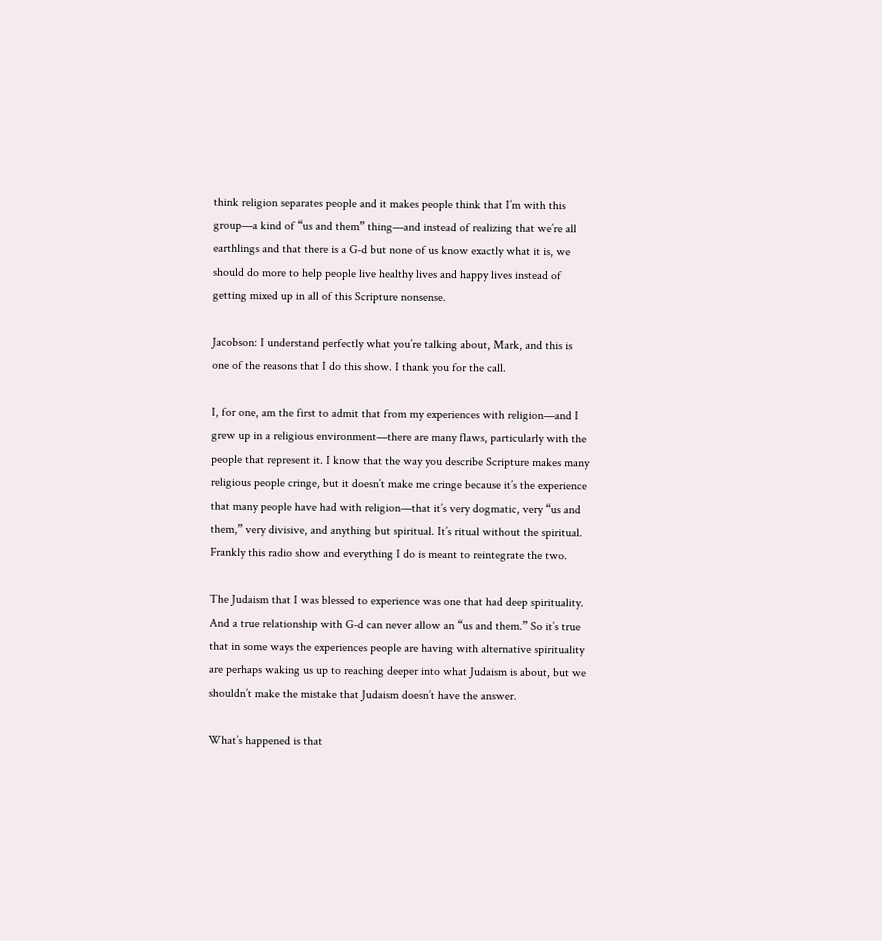think religion separates people and it makes people think that I’m with this group—a kind of “us and them” thing—and instead of realizing that we’re all earthlings and that there is a G-d but none of us know exactly what it is, we should do more to help people live healthy lives and happy lives instead of getting mixed up in all of this Scripture nonsense.

Jacobson: I understand perfectly what you’re talking about, Mark, and this is one of the reasons that I do this show. I thank you for the call.

I, for one, am the first to admit that from my experiences with religion—and I grew up in a religious environment—there are many flaws, particularly with the people that represent it. I know that the way you describe Scripture makes many religious people cringe, but it doesn’t make me cringe because it’s the experience that many people have had with religion—that it’s very dogmatic, very “us and them,” very divisive, and anything but spiritual. It’s ritual without the spiritual. Frankly this radio show and everything I do is meant to reintegrate the two.

The Judaism that I was blessed to experience was one that had deep spirituality. And a true relationship with G-d can never allow an “us and them.” So it’s true that in some ways the experiences people are having with alternative spirituality are perhaps waking us up to reaching deeper into what Judaism is about, but we shouldn’t make the mistake that Judaism doesn’t have the answer.

What’s happened is that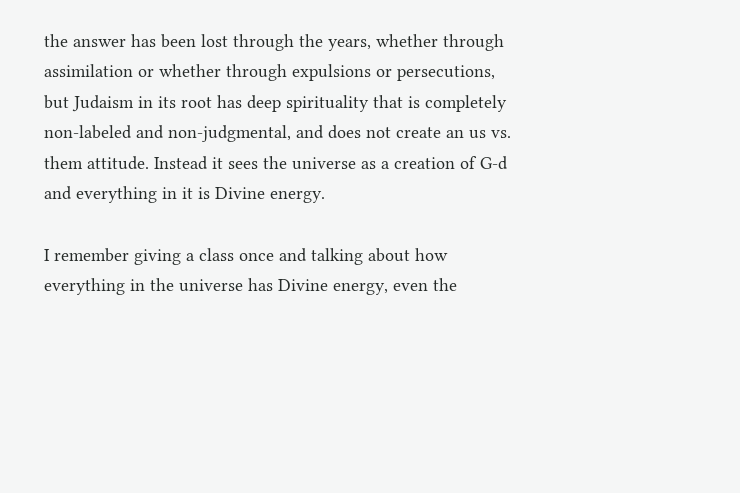the answer has been lost through the years, whether through assimilation or whether through expulsions or persecutions, but Judaism in its root has deep spirituality that is completely non-labeled and non-judgmental, and does not create an us vs. them attitude. Instead it sees the universe as a creation of G-d and everything in it is Divine energy.

I remember giving a class once and talking about how everything in the universe has Divine energy, even the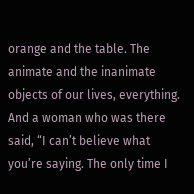orange and the table. The animate and the inanimate objects of our lives, everything. And a woman who was there said, “I can’t believe what you’re saying. The only time I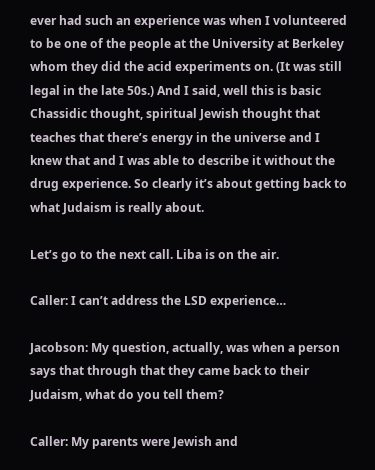ever had such an experience was when I volunteered to be one of the people at the University at Berkeley whom they did the acid experiments on. (It was still legal in the late 50s.) And I said, well this is basic Chassidic thought, spiritual Jewish thought that teaches that there’s energy in the universe and I knew that and I was able to describe it without the drug experience. So clearly it’s about getting back to what Judaism is really about.

Let’s go to the next call. Liba is on the air.

Caller: I can’t address the LSD experience…

Jacobson: My question, actually, was when a person says that through that they came back to their Judaism, what do you tell them?

Caller: My parents were Jewish and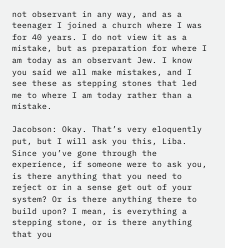not observant in any way, and as a teenager I joined a church where I was for 40 years. I do not view it as a mistake, but as preparation for where I am today as an observant Jew. I know you said we all make mistakes, and I see these as stepping stones that led me to where I am today rather than a mistake.

Jacobson: Okay. That’s very eloquently put, but I will ask you this, Liba. Since you’ve gone through the experience, if someone were to ask you, is there anything that you need to reject or in a sense get out of your system? Or is there anything there to build upon? I mean, is everything a stepping stone, or is there anything that you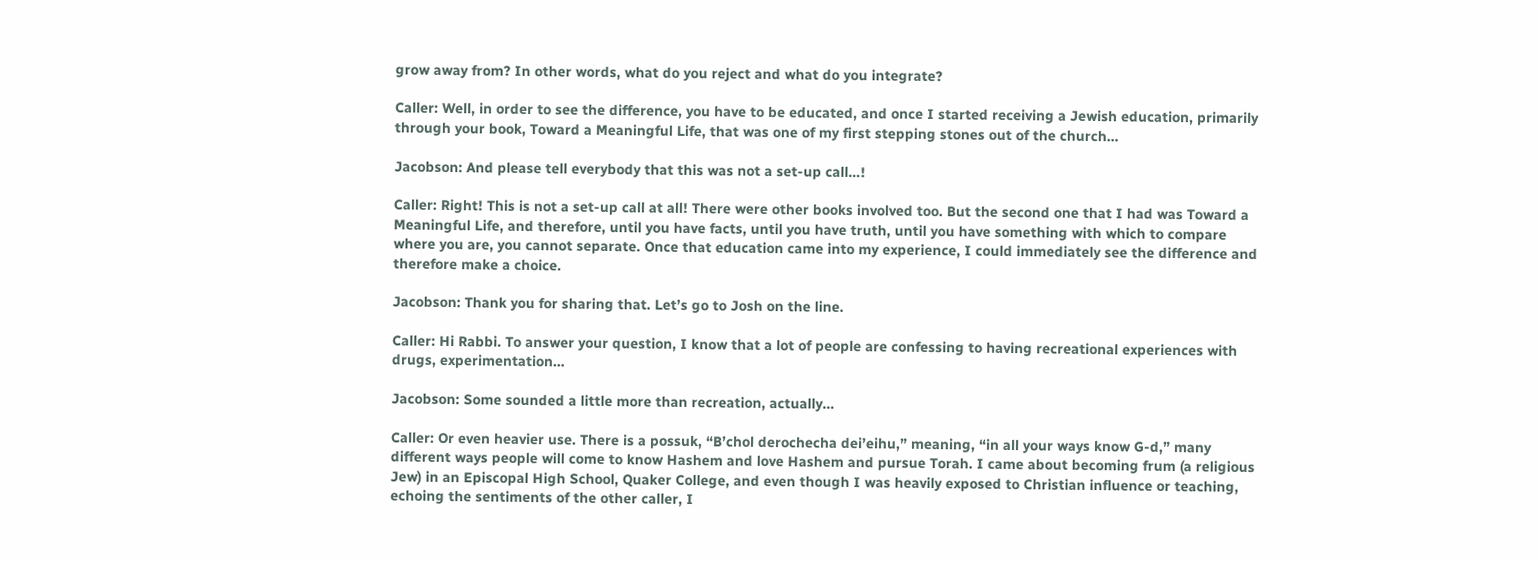grow away from? In other words, what do you reject and what do you integrate?

Caller: Well, in order to see the difference, you have to be educated, and once I started receiving a Jewish education, primarily through your book, Toward a Meaningful Life, that was one of my first stepping stones out of the church…

Jacobson: And please tell everybody that this was not a set-up call…!

Caller: Right! This is not a set-up call at all! There were other books involved too. But the second one that I had was Toward a Meaningful Life, and therefore, until you have facts, until you have truth, until you have something with which to compare where you are, you cannot separate. Once that education came into my experience, I could immediately see the difference and therefore make a choice.

Jacobson: Thank you for sharing that. Let’s go to Josh on the line.

Caller: Hi Rabbi. To answer your question, I know that a lot of people are confessing to having recreational experiences with drugs, experimentation…

Jacobson: Some sounded a little more than recreation, actually…

Caller: Or even heavier use. There is a possuk, “B’chol derochecha dei’eihu,” meaning, “in all your ways know G-d,” many different ways people will come to know Hashem and love Hashem and pursue Torah. I came about becoming frum (a religious Jew) in an Episcopal High School, Quaker College, and even though I was heavily exposed to Christian influence or teaching, echoing the sentiments of the other caller, I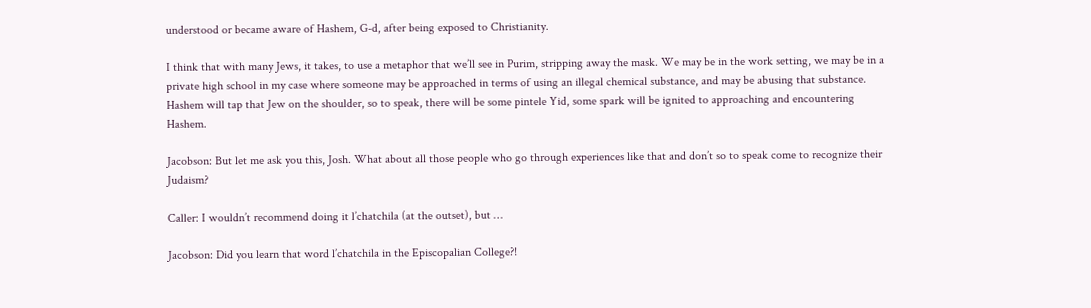understood or became aware of Hashem, G-d, after being exposed to Christianity.

I think that with many Jews, it takes, to use a metaphor that we’ll see in Purim, stripping away the mask. We may be in the work setting, we may be in a private high school in my case where someone may be approached in terms of using an illegal chemical substance, and may be abusing that substance. Hashem will tap that Jew on the shoulder, so to speak, there will be some pintele Yid, some spark will be ignited to approaching and encountering Hashem.

Jacobson: But let me ask you this, Josh. What about all those people who go through experiences like that and don’t so to speak come to recognize their Judaism?

Caller: I wouldn’t recommend doing it l’chatchila (at the outset), but …

Jacobson: Did you learn that word l’chatchila in the Episcopalian College?!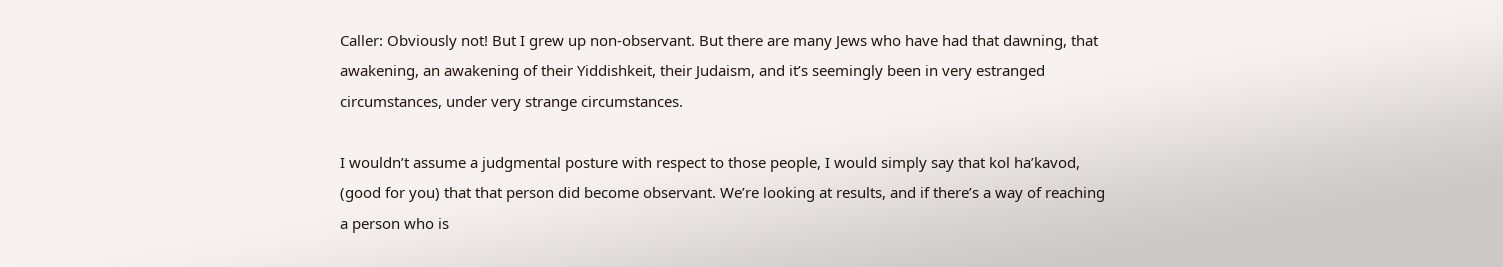Caller: Obviously not! But I grew up non-observant. But there are many Jews who have had that dawning, that awakening, an awakening of their Yiddishkeit, their Judaism, and it’s seemingly been in very estranged circumstances, under very strange circumstances.

I wouldn’t assume a judgmental posture with respect to those people, I would simply say that kol ha’kavod, (good for you) that that person did become observant. We’re looking at results, and if there’s a way of reaching a person who is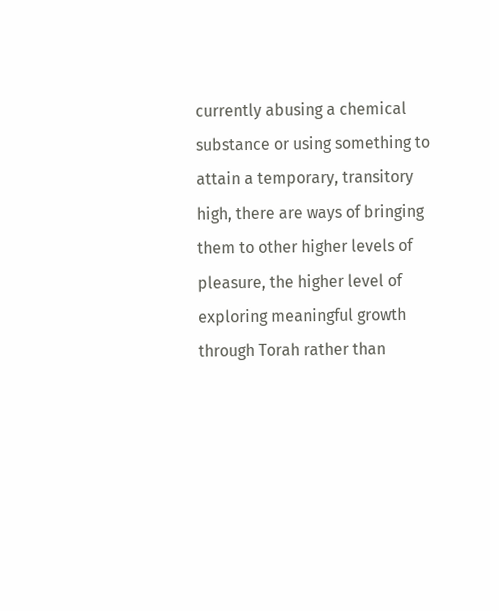currently abusing a chemical substance or using something to attain a temporary, transitory high, there are ways of bringing them to other higher levels of pleasure, the higher level of exploring meaningful growth through Torah rather than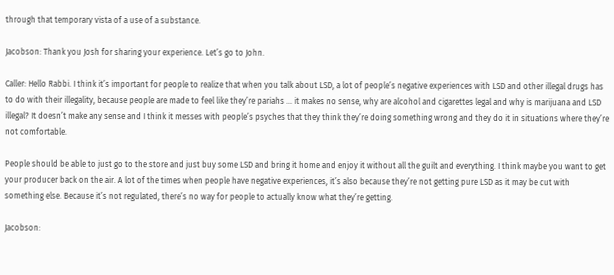through that temporary vista of a use of a substance.

Jacobson: Thank you Josh for sharing your experience. Let’s go to John.

Caller: Hello Rabbi. I think it’s important for people to realize that when you talk about LSD, a lot of people’s negative experiences with LSD and other illegal drugs has to do with their illegality, because people are made to feel like they’re pariahs … it makes no sense, why are alcohol and cigarettes legal and why is marijuana and LSD illegal? It doesn’t make any sense and I think it messes with people’s psyches that they think they’re doing something wrong and they do it in situations where they’re not comfortable.

People should be able to just go to the store and just buy some LSD and bring it home and enjoy it without all the guilt and everything. I think maybe you want to get your producer back on the air. A lot of the times when people have negative experiences, it’s also because they’re not getting pure LSD as it may be cut with something else. Because it’s not regulated, there’s no way for people to actually know what they’re getting.

Jacobson: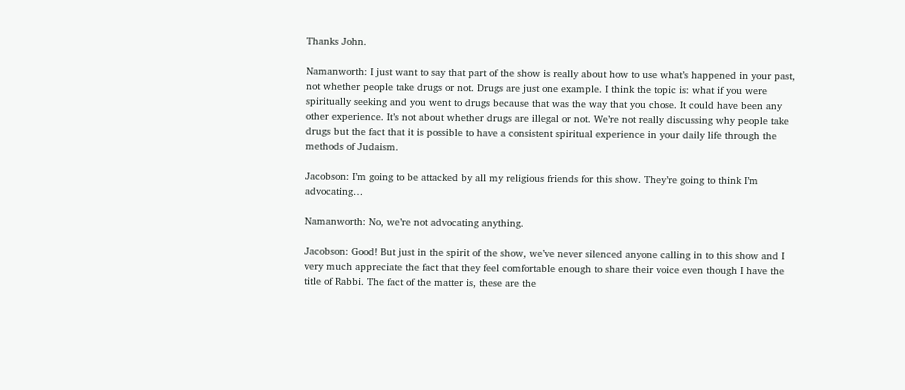Thanks John.

Namanworth: I just want to say that part of the show is really about how to use what’s happened in your past, not whether people take drugs or not. Drugs are just one example. I think the topic is: what if you were spiritually seeking and you went to drugs because that was the way that you chose. It could have been any other experience. It’s not about whether drugs are illegal or not. We’re not really discussing why people take drugs but the fact that it is possible to have a consistent spiritual experience in your daily life through the methods of Judaism.

Jacobson: I’m going to be attacked by all my religious friends for this show. They’re going to think I’m advocating…

Namanworth: No, we’re not advocating anything.

Jacobson: Good! But just in the spirit of the show, we’ve never silenced anyone calling in to this show and I very much appreciate the fact that they feel comfortable enough to share their voice even though I have the title of Rabbi. The fact of the matter is, these are the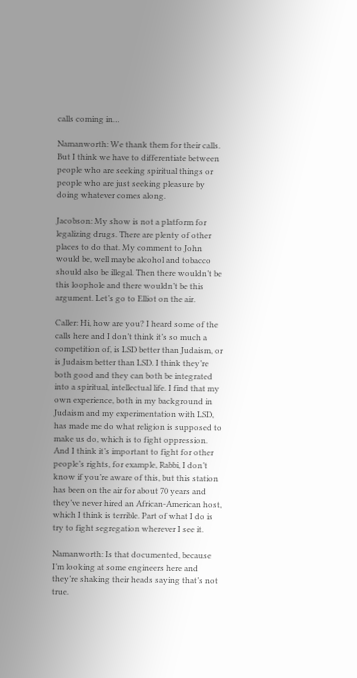calls coming in…

Namanworth: We thank them for their calls. But I think we have to differentiate between people who are seeking spiritual things or people who are just seeking pleasure by doing whatever comes along.

Jacobson: My show is not a platform for legalizing drugs. There are plenty of other places to do that. My comment to John would be, well maybe alcohol and tobacco should also be illegal. Then there wouldn’t be this loophole and there wouldn’t be this argument. Let’s go to Elliot on the air.

Caller: Hi, how are you? I heard some of the calls here and I don’t think it’s so much a competition of, is LSD better than Judaism, or is Judaism better than LSD. I think they’re both good and they can both be integrated into a spiritual, intellectual life. I find that my own experience, both in my background in Judaism and my experimentation with LSD, has made me do what religion is supposed to make us do, which is to fight oppression. And I think it’s important to fight for other people’s rights, for example, Rabbi, I don’t know if you’re aware of this, but this station has been on the air for about 70 years and they’ve never hired an African-American host, which I think is terrible. Part of what I do is try to fight segregation wherever I see it.

Namanworth: Is that documented, because I’m looking at some engineers here and they’re shaking their heads saying that’s not true.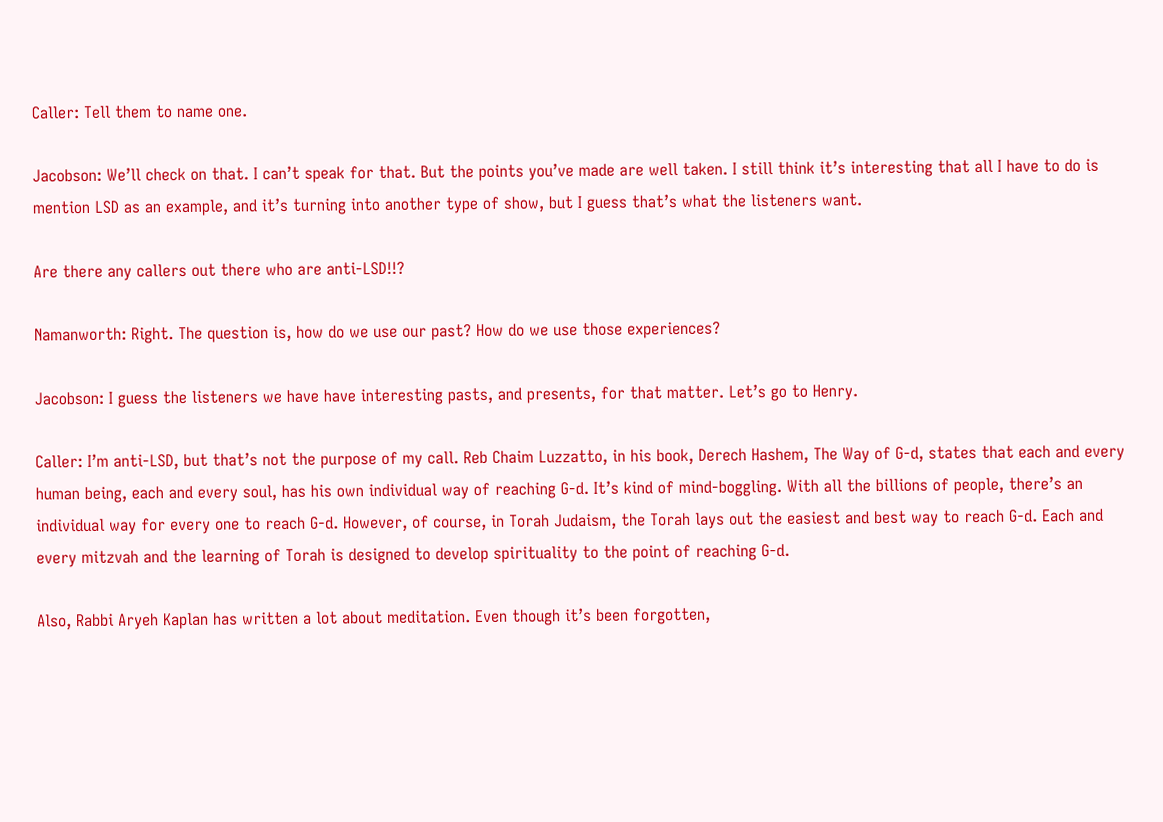Caller: Tell them to name one.

Jacobson: We’ll check on that. I can’t speak for that. But the points you’ve made are well taken. I still think it’s interesting that all I have to do is mention LSD as an example, and it’s turning into another type of show, but I guess that’s what the listeners want.

Are there any callers out there who are anti-LSD!!?

Namanworth: Right. The question is, how do we use our past? How do we use those experiences?

Jacobson: I guess the listeners we have have interesting pasts, and presents, for that matter. Let’s go to Henry.

Caller: I’m anti-LSD, but that’s not the purpose of my call. Reb Chaim Luzzatto, in his book, Derech Hashem, The Way of G-d, states that each and every human being, each and every soul, has his own individual way of reaching G-d. It’s kind of mind-boggling. With all the billions of people, there’s an individual way for every one to reach G-d. However, of course, in Torah Judaism, the Torah lays out the easiest and best way to reach G-d. Each and every mitzvah and the learning of Torah is designed to develop spirituality to the point of reaching G-d.

Also, Rabbi Aryeh Kaplan has written a lot about meditation. Even though it’s been forgotten,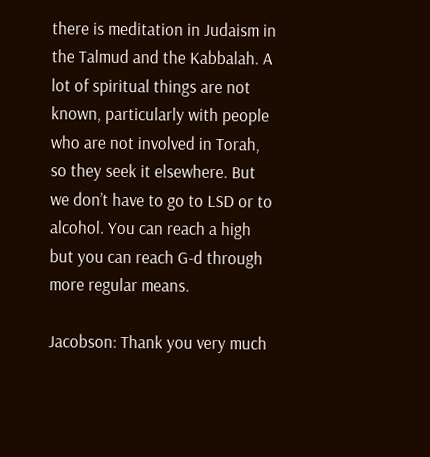there is meditation in Judaism in the Talmud and the Kabbalah. A lot of spiritual things are not known, particularly with people who are not involved in Torah, so they seek it elsewhere. But we don’t have to go to LSD or to alcohol. You can reach a high but you can reach G-d through more regular means.

Jacobson: Thank you very much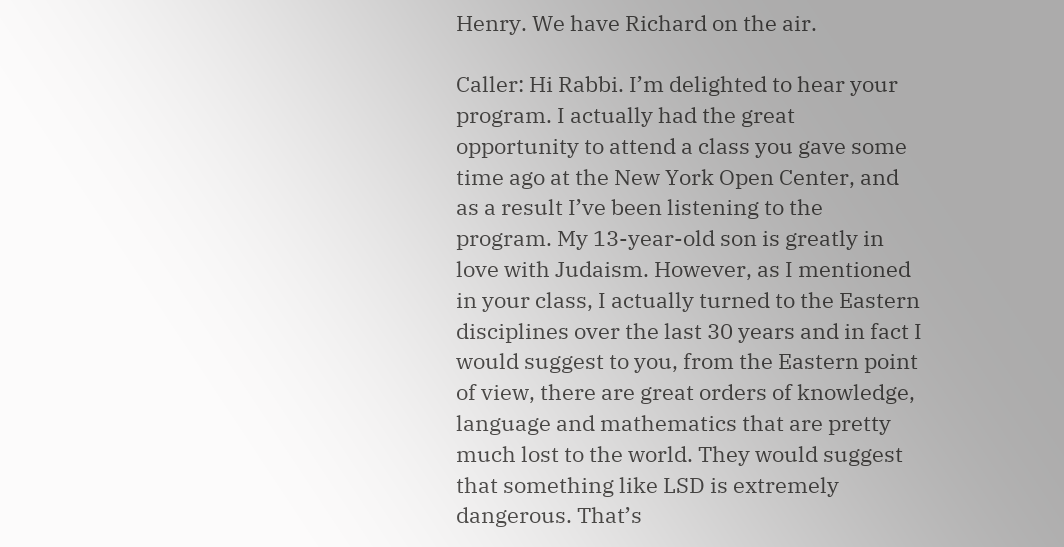Henry. We have Richard on the air.

Caller: Hi Rabbi. I’m delighted to hear your program. I actually had the great opportunity to attend a class you gave some time ago at the New York Open Center, and as a result I’ve been listening to the program. My 13-year-old son is greatly in love with Judaism. However, as I mentioned in your class, I actually turned to the Eastern disciplines over the last 30 years and in fact I would suggest to you, from the Eastern point of view, there are great orders of knowledge, language and mathematics that are pretty much lost to the world. They would suggest that something like LSD is extremely dangerous. That’s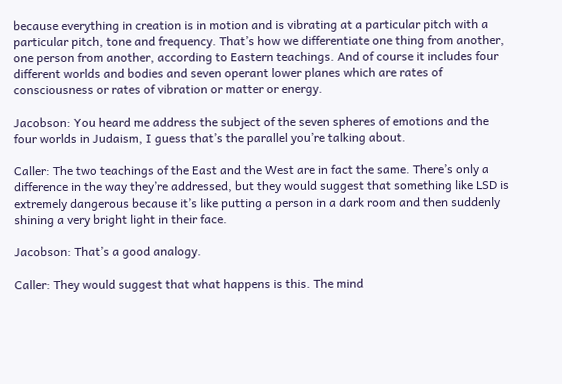because everything in creation is in motion and is vibrating at a particular pitch with a particular pitch, tone and frequency. That’s how we differentiate one thing from another, one person from another, according to Eastern teachings. And of course it includes four different worlds and bodies and seven operant lower planes which are rates of consciousness or rates of vibration or matter or energy.

Jacobson: You heard me address the subject of the seven spheres of emotions and the four worlds in Judaism, I guess that’s the parallel you’re talking about.

Caller: The two teachings of the East and the West are in fact the same. There’s only a difference in the way they’re addressed, but they would suggest that something like LSD is extremely dangerous because it’s like putting a person in a dark room and then suddenly shining a very bright light in their face.

Jacobson: That’s a good analogy.

Caller: They would suggest that what happens is this. The mind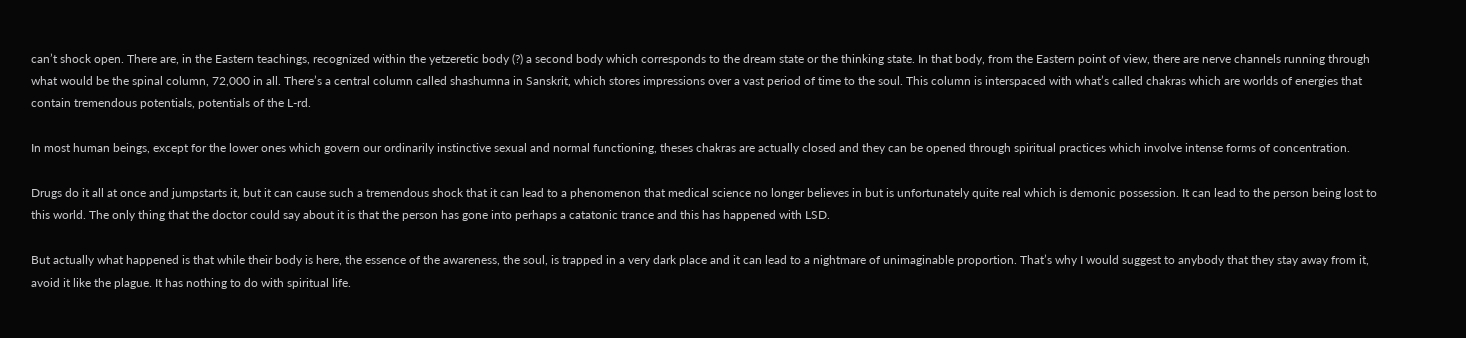can’t shock open. There are, in the Eastern teachings, recognized within the yetzeretic body (?) a second body which corresponds to the dream state or the thinking state. In that body, from the Eastern point of view, there are nerve channels running through what would be the spinal column, 72,000 in all. There’s a central column called shashumna in Sanskrit, which stores impressions over a vast period of time to the soul. This column is interspaced with what’s called chakras which are worlds of energies that contain tremendous potentials, potentials of the L-rd.

In most human beings, except for the lower ones which govern our ordinarily instinctive sexual and normal functioning, theses chakras are actually closed and they can be opened through spiritual practices which involve intense forms of concentration.

Drugs do it all at once and jumpstarts it, but it can cause such a tremendous shock that it can lead to a phenomenon that medical science no longer believes in but is unfortunately quite real which is demonic possession. It can lead to the person being lost to this world. The only thing that the doctor could say about it is that the person has gone into perhaps a catatonic trance and this has happened with LSD.

But actually what happened is that while their body is here, the essence of the awareness, the soul, is trapped in a very dark place and it can lead to a nightmare of unimaginable proportion. That’s why I would suggest to anybody that they stay away from it, avoid it like the plague. It has nothing to do with spiritual life.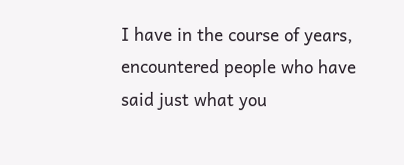I have in the course of years, encountered people who have said just what you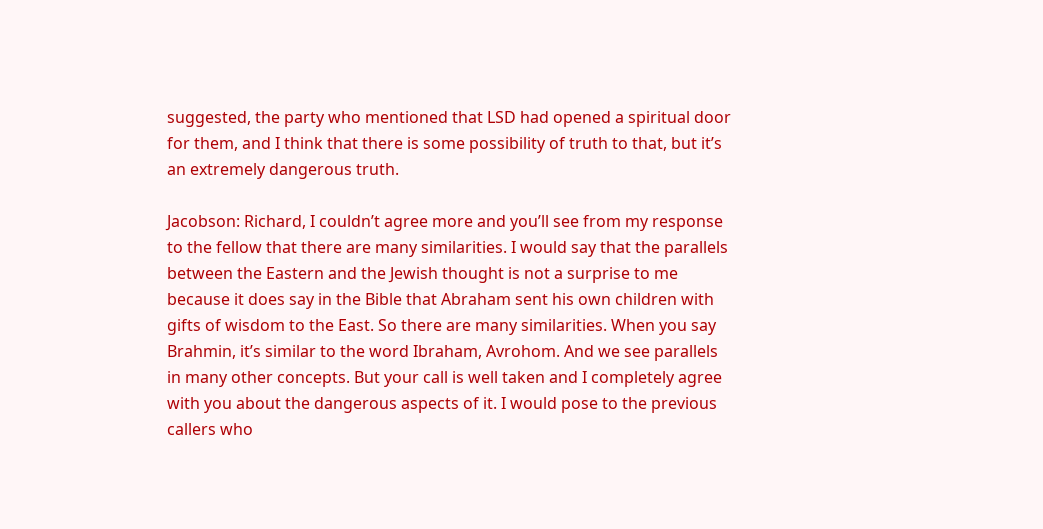suggested, the party who mentioned that LSD had opened a spiritual door for them, and I think that there is some possibility of truth to that, but it’s an extremely dangerous truth.

Jacobson: Richard, I couldn’t agree more and you’ll see from my response to the fellow that there are many similarities. I would say that the parallels between the Eastern and the Jewish thought is not a surprise to me because it does say in the Bible that Abraham sent his own children with gifts of wisdom to the East. So there are many similarities. When you say Brahmin, it’s similar to the word Ibraham, Avrohom. And we see parallels in many other concepts. But your call is well taken and I completely agree with you about the dangerous aspects of it. I would pose to the previous callers who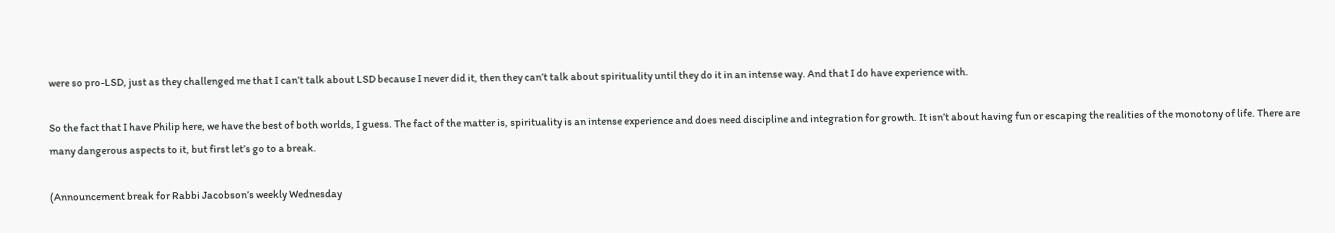were so pro-LSD, just as they challenged me that I can’t talk about LSD because I never did it, then they can’t talk about spirituality until they do it in an intense way. And that I do have experience with.

So the fact that I have Philip here, we have the best of both worlds, I guess. The fact of the matter is, spirituality is an intense experience and does need discipline and integration for growth. It isn’t about having fun or escaping the realities of the monotony of life. There are many dangerous aspects to it, but first let’s go to a break.

(Announcement break for Rabbi Jacobson’s weekly Wednesday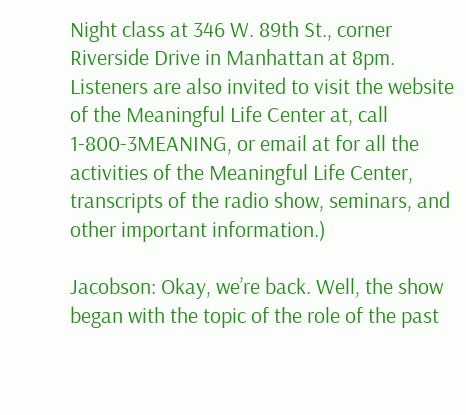Night class at 346 W. 89th St., corner Riverside Drive in Manhattan at 8pm. Listeners are also invited to visit the website of the Meaningful Life Center at, call 1-800-3MEANING, or email at for all the activities of the Meaningful Life Center, transcripts of the radio show, seminars, and other important information.)

Jacobson: Okay, we’re back. Well, the show began with the topic of the role of the past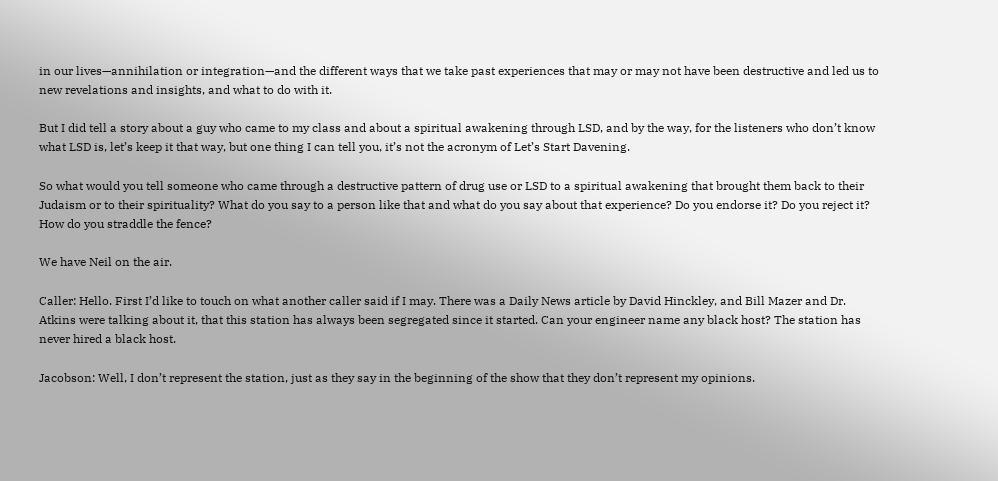in our lives—annihilation or integration—and the different ways that we take past experiences that may or may not have been destructive and led us to new revelations and insights, and what to do with it.

But I did tell a story about a guy who came to my class and about a spiritual awakening through LSD, and by the way, for the listeners who don’t know what LSD is, let’s keep it that way, but one thing I can tell you, it’s not the acronym of Let’s Start Davening.

So what would you tell someone who came through a destructive pattern of drug use or LSD to a spiritual awakening that brought them back to their Judaism or to their spirituality? What do you say to a person like that and what do you say about that experience? Do you endorse it? Do you reject it? How do you straddle the fence?

We have Neil on the air.

Caller: Hello. First I’d like to touch on what another caller said if I may. There was a Daily News article by David Hinckley, and Bill Mazer and Dr. Atkins were talking about it, that this station has always been segregated since it started. Can your engineer name any black host? The station has never hired a black host.

Jacobson: Well, I don’t represent the station, just as they say in the beginning of the show that they don’t represent my opinions.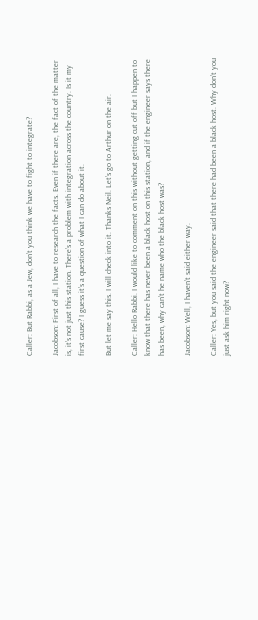Caller: But Rabbi, as a Jew, don’t you think we have to fight to integrate?

Jacobson: First of all, I have to research the facts. Even if there are, the fact of the matter is, it’s not just this station. There’s a problem with integration across the country. Is it my first cause? I guess it’s a question of what I can do about it.

But let me say this. I will check into it. Thanks Neil. Let’s go to Arthur on the air.

Caller: Hello Rabbi. I would like to comment on this without getting cut off but I happen to know that there has never been a black host on this station, and if the engineer says there has been, why can’t he name who the black host was?

Jacobson: Well, I haven’t said either way.

Caller: Yes, but you said the engineer said that there had been a black host. Why don’t you just ask him right now?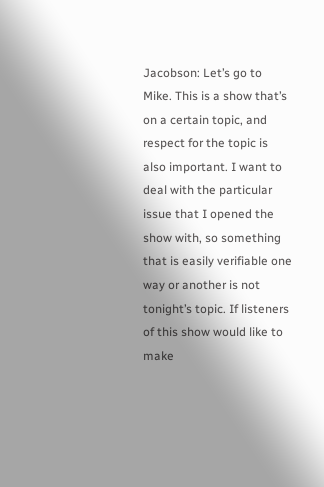Jacobson: Let’s go to Mike. This is a show that’s on a certain topic, and respect for the topic is also important. I want to deal with the particular issue that I opened the show with, so something that is easily verifiable one way or another is not tonight’s topic. If listeners of this show would like to make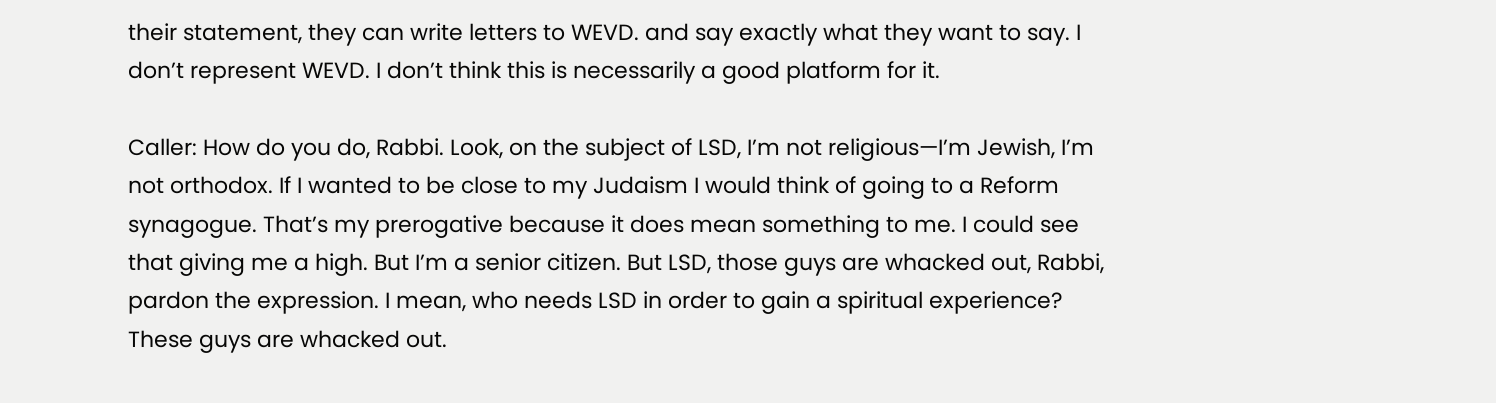their statement, they can write letters to WEVD. and say exactly what they want to say. I don’t represent WEVD. I don’t think this is necessarily a good platform for it.

Caller: How do you do, Rabbi. Look, on the subject of LSD, I’m not religious—I’m Jewish, I’m not orthodox. If I wanted to be close to my Judaism I would think of going to a Reform synagogue. That’s my prerogative because it does mean something to me. I could see that giving me a high. But I’m a senior citizen. But LSD, those guys are whacked out, Rabbi, pardon the expression. I mean, who needs LSD in order to gain a spiritual experience? These guys are whacked out.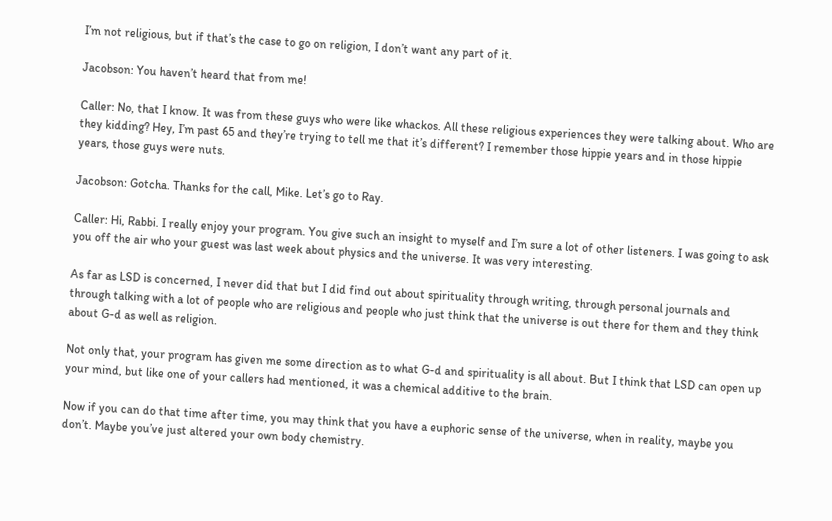I’m not religious, but if that’s the case to go on religion, I don’t want any part of it.

Jacobson: You haven’t heard that from me!

Caller: No, that I know. It was from these guys who were like whackos. All these religious experiences they were talking about. Who are they kidding? Hey, I’m past 65 and they’re trying to tell me that it’s different? I remember those hippie years and in those hippie years, those guys were nuts.

Jacobson: Gotcha. Thanks for the call, Mike. Let’s go to Ray.

Caller: Hi, Rabbi. I really enjoy your program. You give such an insight to myself and I’m sure a lot of other listeners. I was going to ask you off the air who your guest was last week about physics and the universe. It was very interesting.

As far as LSD is concerned, I never did that but I did find out about spirituality through writing, through personal journals and through talking with a lot of people who are religious and people who just think that the universe is out there for them and they think about G-d as well as religion.

Not only that, your program has given me some direction as to what G-d and spirituality is all about. But I think that LSD can open up your mind, but like one of your callers had mentioned, it was a chemical additive to the brain.

Now if you can do that time after time, you may think that you have a euphoric sense of the universe, when in reality, maybe you don’t. Maybe you’ve just altered your own body chemistry.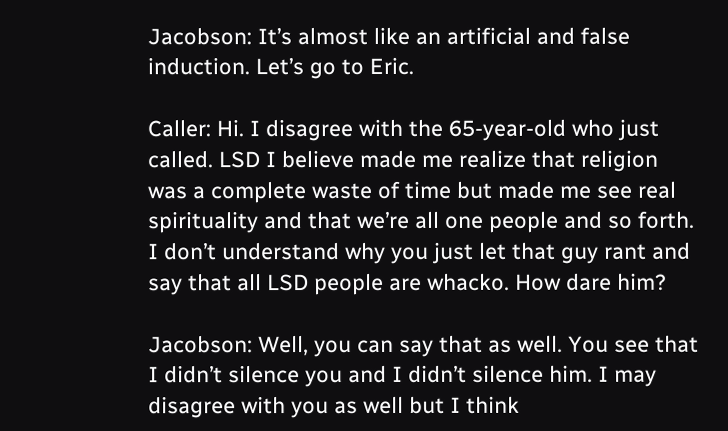Jacobson: It’s almost like an artificial and false induction. Let’s go to Eric.

Caller: Hi. I disagree with the 65-year-old who just called. LSD I believe made me realize that religion was a complete waste of time but made me see real spirituality and that we’re all one people and so forth. I don’t understand why you just let that guy rant and say that all LSD people are whacko. How dare him?

Jacobson: Well, you can say that as well. You see that I didn’t silence you and I didn’t silence him. I may disagree with you as well but I think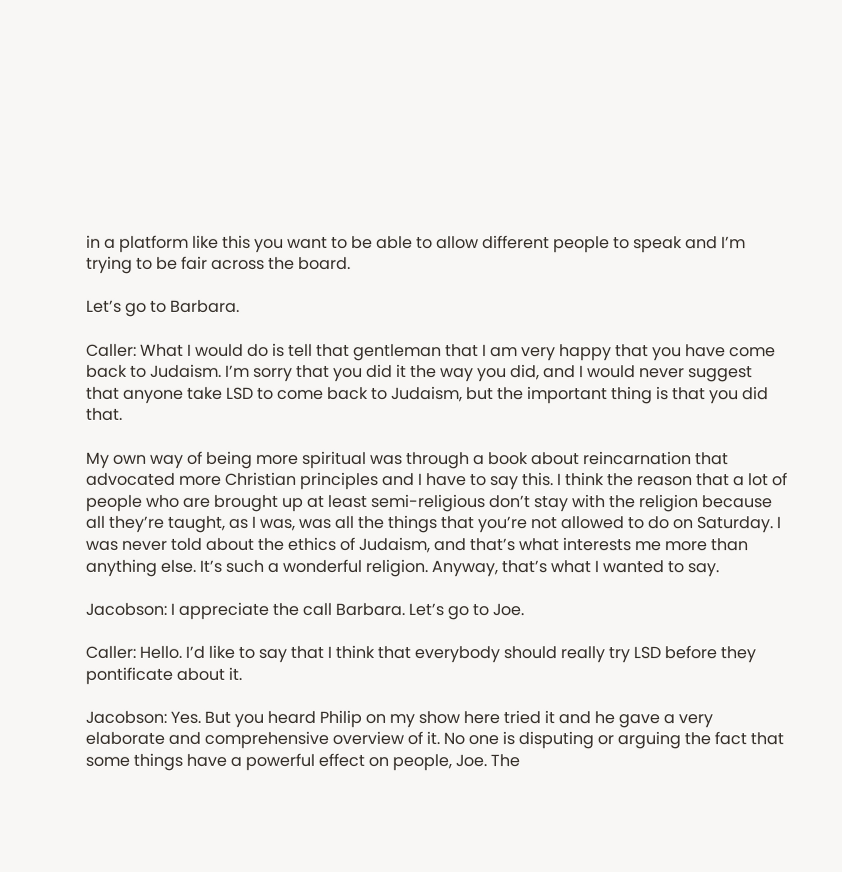in a platform like this you want to be able to allow different people to speak and I’m trying to be fair across the board.

Let’s go to Barbara.

Caller: What I would do is tell that gentleman that I am very happy that you have come back to Judaism. I’m sorry that you did it the way you did, and I would never suggest that anyone take LSD to come back to Judaism, but the important thing is that you did that.

My own way of being more spiritual was through a book about reincarnation that advocated more Christian principles and I have to say this. I think the reason that a lot of people who are brought up at least semi-religious don’t stay with the religion because all they’re taught, as I was, was all the things that you’re not allowed to do on Saturday. I was never told about the ethics of Judaism, and that’s what interests me more than anything else. It’s such a wonderful religion. Anyway, that’s what I wanted to say.

Jacobson: I appreciate the call Barbara. Let’s go to Joe.

Caller: Hello. I’d like to say that I think that everybody should really try LSD before they pontificate about it.

Jacobson: Yes. But you heard Philip on my show here tried it and he gave a very elaborate and comprehensive overview of it. No one is disputing or arguing the fact that some things have a powerful effect on people, Joe. The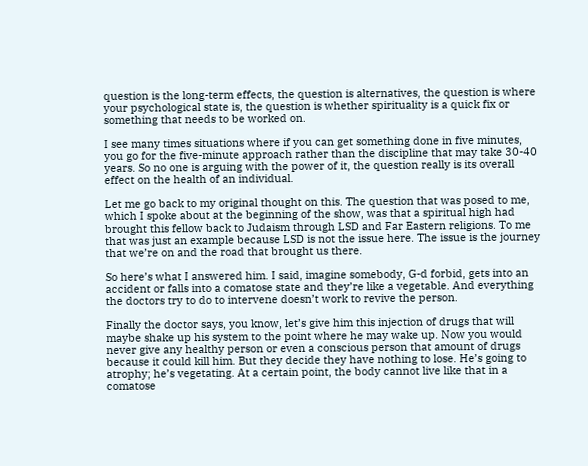question is the long-term effects, the question is alternatives, the question is where your psychological state is, the question is whether spirituality is a quick fix or something that needs to be worked on.

I see many times situations where if you can get something done in five minutes, you go for the five-minute approach rather than the discipline that may take 30-40 years. So no one is arguing with the power of it, the question really is its overall effect on the health of an individual.

Let me go back to my original thought on this. The question that was posed to me, which I spoke about at the beginning of the show, was that a spiritual high had brought this fellow back to Judaism through LSD and Far Eastern religions. To me that was just an example because LSD is not the issue here. The issue is the journey that we’re on and the road that brought us there.

So here’s what I answered him. I said, imagine somebody, G-d forbid, gets into an accident or falls into a comatose state and they’re like a vegetable. And everything the doctors try to do to intervene doesn’t work to revive the person.

Finally the doctor says, you know, let’s give him this injection of drugs that will maybe shake up his system to the point where he may wake up. Now you would never give any healthy person or even a conscious person that amount of drugs because it could kill him. But they decide they have nothing to lose. He’s going to atrophy; he’s vegetating. At a certain point, the body cannot live like that in a comatose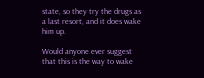state, so they try the drugs as a last resort, and it does wake him up.

Would anyone ever suggest that this is the way to wake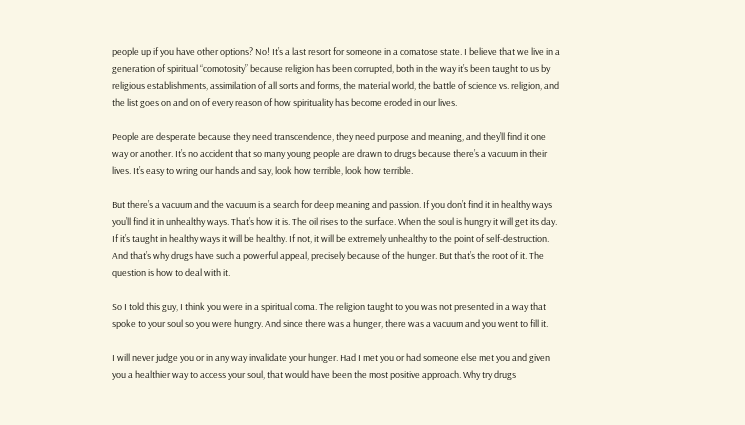people up if you have other options? No! It’s a last resort for someone in a comatose state. I believe that we live in a generation of spiritual “comotosity” because religion has been corrupted, both in the way it’s been taught to us by religious establishments, assimilation of all sorts and forms, the material world, the battle of science vs. religion, and the list goes on and on of every reason of how spirituality has become eroded in our lives.

People are desperate because they need transcendence, they need purpose and meaning, and they’ll find it one way or another. It’s no accident that so many young people are drawn to drugs because there’s a vacuum in their lives. It’s easy to wring our hands and say, look how terrible, look how terrible.

But there’s a vacuum and the vacuum is a search for deep meaning and passion. If you don’t find it in healthy ways you’ll find it in unhealthy ways. That’s how it is. The oil rises to the surface. When the soul is hungry it will get its day. If it’s taught in healthy ways it will be healthy. If not, it will be extremely unhealthy to the point of self-destruction. And that’s why drugs have such a powerful appeal, precisely because of the hunger. But that’s the root of it. The question is how to deal with it.

So I told this guy, I think you were in a spiritual coma. The religion taught to you was not presented in a way that spoke to your soul so you were hungry. And since there was a hunger, there was a vacuum and you went to fill it.

I will never judge you or in any way invalidate your hunger. Had I met you or had someone else met you and given you a healthier way to access your soul, that would have been the most positive approach. Why try drugs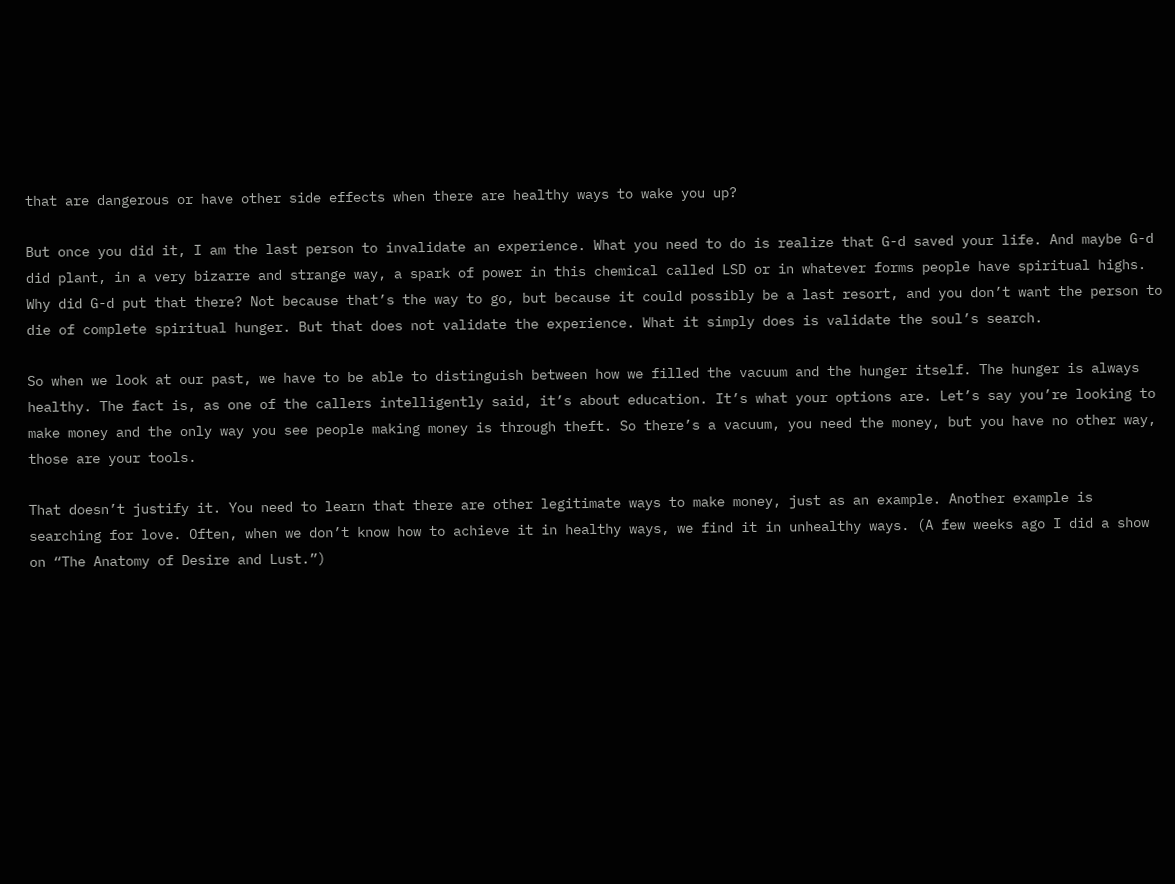that are dangerous or have other side effects when there are healthy ways to wake you up?

But once you did it, I am the last person to invalidate an experience. What you need to do is realize that G-d saved your life. And maybe G-d did plant, in a very bizarre and strange way, a spark of power in this chemical called LSD or in whatever forms people have spiritual highs. Why did G-d put that there? Not because that’s the way to go, but because it could possibly be a last resort, and you don’t want the person to die of complete spiritual hunger. But that does not validate the experience. What it simply does is validate the soul’s search.

So when we look at our past, we have to be able to distinguish between how we filled the vacuum and the hunger itself. The hunger is always healthy. The fact is, as one of the callers intelligently said, it’s about education. It’s what your options are. Let’s say you’re looking to make money and the only way you see people making money is through theft. So there’s a vacuum, you need the money, but you have no other way, those are your tools.

That doesn’t justify it. You need to learn that there are other legitimate ways to make money, just as an example. Another example is searching for love. Often, when we don’t know how to achieve it in healthy ways, we find it in unhealthy ways. (A few weeks ago I did a show on “The Anatomy of Desire and Lust.”)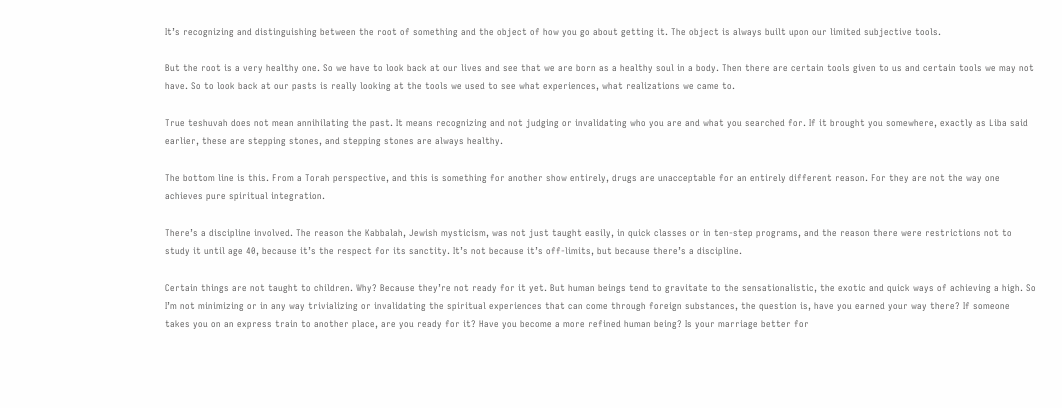It’s recognizing and distinguishing between the root of something and the object of how you go about getting it. The object is always built upon our limited subjective tools.

But the root is a very healthy one. So we have to look back at our lives and see that we are born as a healthy soul in a body. Then there are certain tools given to us and certain tools we may not have. So to look back at our pasts is really looking at the tools we used to see what experiences, what realizations we came to.

True teshuvah does not mean annihilating the past. It means recognizing and not judging or invalidating who you are and what you searched for. If it brought you somewhere, exactly as Liba said earlier, these are stepping stones, and stepping stones are always healthy.

The bottom line is this. From a Torah perspective, and this is something for another show entirely, drugs are unacceptable for an entirely different reason. For they are not the way one achieves pure spiritual integration.

There’s a discipline involved. The reason the Kabbalah, Jewish mysticism, was not just taught easily, in quick classes or in ten-step programs, and the reason there were restrictions not to study it until age 40, because it’s the respect for its sanctity. It’s not because it’s off-limits, but because there’s a discipline.

Certain things are not taught to children. Why? Because they’re not ready for it yet. But human beings tend to gravitate to the sensationalistic, the exotic and quick ways of achieving a high. So I’m not minimizing or in any way trivializing or invalidating the spiritual experiences that can come through foreign substances, the question is, have you earned your way there? If someone takes you on an express train to another place, are you ready for it? Have you become a more refined human being? Is your marriage better for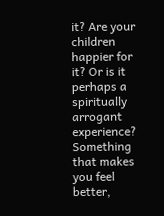it? Are your children happier for it? Or is it perhaps a spiritually arrogant experience? Something that makes you feel better,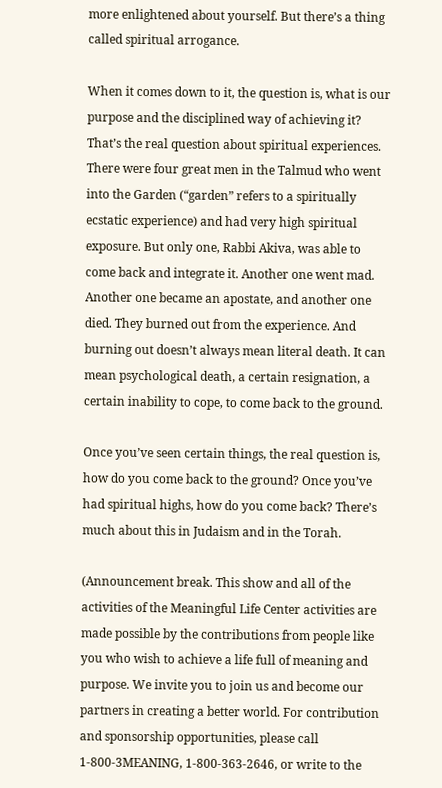more enlightened about yourself. But there’s a thing called spiritual arrogance.

When it comes down to it, the question is, what is our purpose and the disciplined way of achieving it? That’s the real question about spiritual experiences. There were four great men in the Talmud who went into the Garden (“garden” refers to a spiritually ecstatic experience) and had very high spiritual exposure. But only one, Rabbi Akiva, was able to come back and integrate it. Another one went mad. Another one became an apostate, and another one died. They burned out from the experience. And burning out doesn’t always mean literal death. It can mean psychological death, a certain resignation, a certain inability to cope, to come back to the ground.

Once you’ve seen certain things, the real question is, how do you come back to the ground? Once you’ve had spiritual highs, how do you come back? There’s much about this in Judaism and in the Torah.

(Announcement break. This show and all of the activities of the Meaningful Life Center activities are made possible by the contributions from people like you who wish to achieve a life full of meaning and purpose. We invite you to join us and become our partners in creating a better world. For contribution and sponsorship opportunities, please call 1-800-3MEANING, 1-800-363-2646, or write to the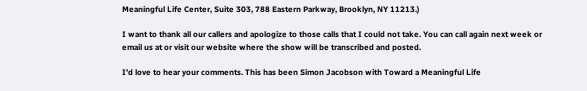Meaningful Life Center, Suite 303, 788 Eastern Parkway, Brooklyn, NY 11213.)

I want to thank all our callers and apologize to those calls that I could not take. You can call again next week or email us at or visit our website where the show will be transcribed and posted.

I’d love to hear your comments. This has been Simon Jacobson with Toward a Meaningful Life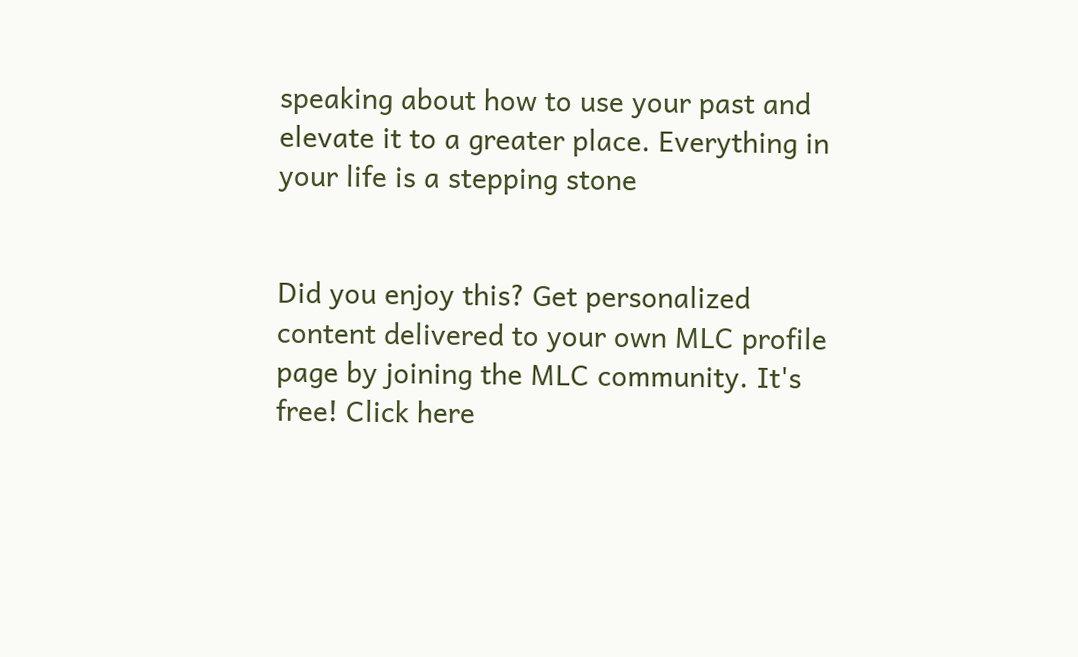speaking about how to use your past and elevate it to a greater place. Everything in your life is a stepping stone


Did you enjoy this? Get personalized content delivered to your own MLC profile page by joining the MLC community. It's free! Click here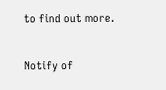to find out more.

Notify of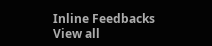Inline Feedbacks
View all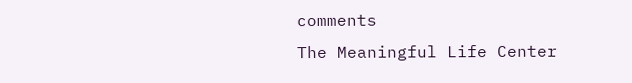comments
The Meaningful Life Center